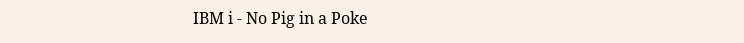IBM i - No Pig in a Poke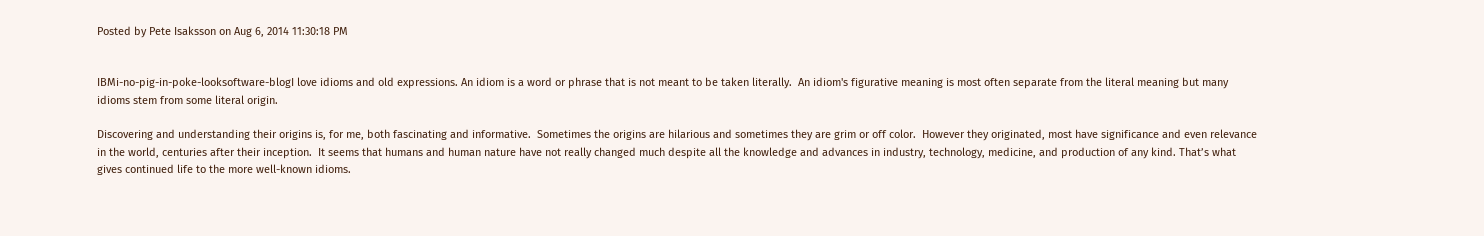Posted by Pete Isaksson on Aug 6, 2014 11:30:18 PM


IBMi-no-pig-in-poke-looksoftware-blogI love idioms and old expressions. An idiom is a word or phrase that is not meant to be taken literally.  An idiom's figurative meaning is most often separate from the literal meaning but many idioms stem from some literal origin.

Discovering and understanding their origins is, for me, both fascinating and informative.  Sometimes the origins are hilarious and sometimes they are grim or off color.  However they originated, most have significance and even relevance in the world, centuries after their inception.  It seems that humans and human nature have not really changed much despite all the knowledge and advances in industry, technology, medicine, and production of any kind. That’s what gives continued life to the more well-known idioms.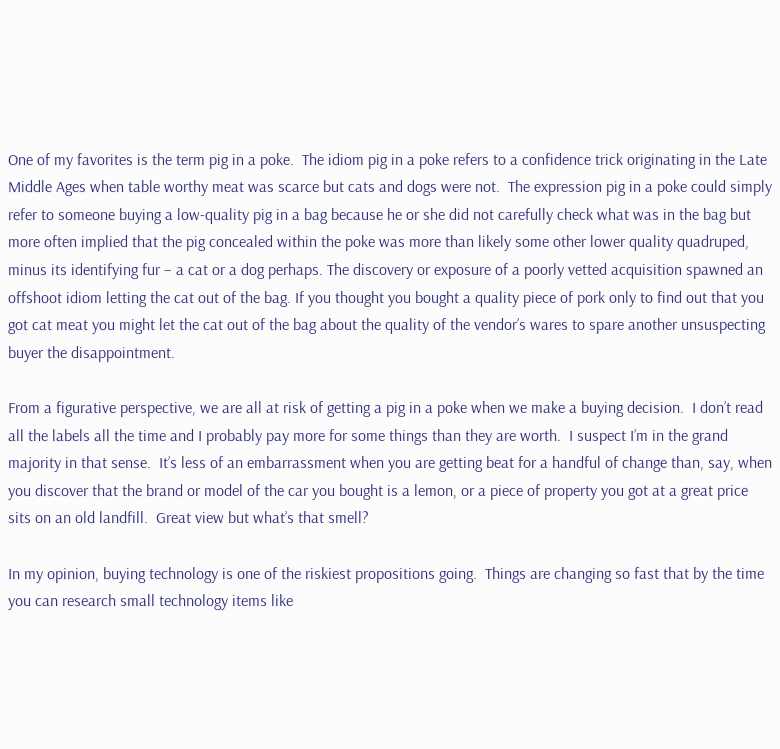One of my favorites is the term pig in a poke.  The idiom pig in a poke refers to a confidence trick originating in the Late Middle Ages when table worthy meat was scarce but cats and dogs were not.  The expression pig in a poke could simply refer to someone buying a low-quality pig in a bag because he or she did not carefully check what was in the bag but more often implied that the pig concealed within the poke was more than likely some other lower quality quadruped, minus its identifying fur – a cat or a dog perhaps. The discovery or exposure of a poorly vetted acquisition spawned an offshoot idiom letting the cat out of the bag. If you thought you bought a quality piece of pork only to find out that you got cat meat you might let the cat out of the bag about the quality of the vendor’s wares to spare another unsuspecting buyer the disappointment.

From a figurative perspective, we are all at risk of getting a pig in a poke when we make a buying decision.  I don’t read all the labels all the time and I probably pay more for some things than they are worth.  I suspect I’m in the grand majority in that sense.  It’s less of an embarrassment when you are getting beat for a handful of change than, say, when you discover that the brand or model of the car you bought is a lemon, or a piece of property you got at a great price sits on an old landfill.  Great view but what’s that smell?

In my opinion, buying technology is one of the riskiest propositions going.  Things are changing so fast that by the time you can research small technology items like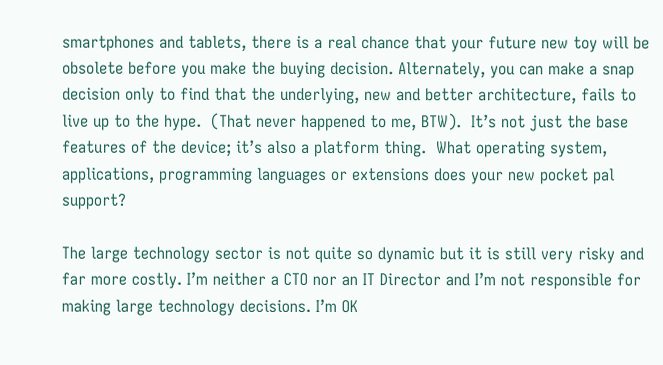smartphones and tablets, there is a real chance that your future new toy will be obsolete before you make the buying decision. Alternately, you can make a snap decision only to find that the underlying, new and better architecture, fails to live up to the hype.  (That never happened to me, BTW).  It’s not just the base features of the device; it’s also a platform thing.  What operating system, applications, programming languages or extensions does your new pocket pal support?

The large technology sector is not quite so dynamic but it is still very risky and far more costly. I’m neither a CTO nor an IT Director and I’m not responsible for making large technology decisions. I’m OK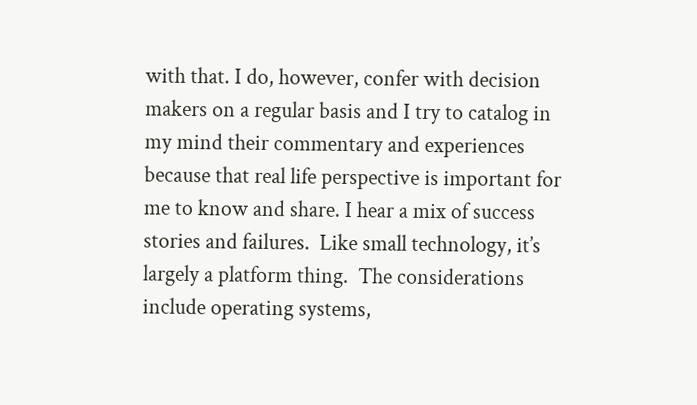with that. I do, however, confer with decision makers on a regular basis and I try to catalog in my mind their commentary and experiences because that real life perspective is important for me to know and share. I hear a mix of success stories and failures.  Like small technology, it’s largely a platform thing.  The considerations include operating systems,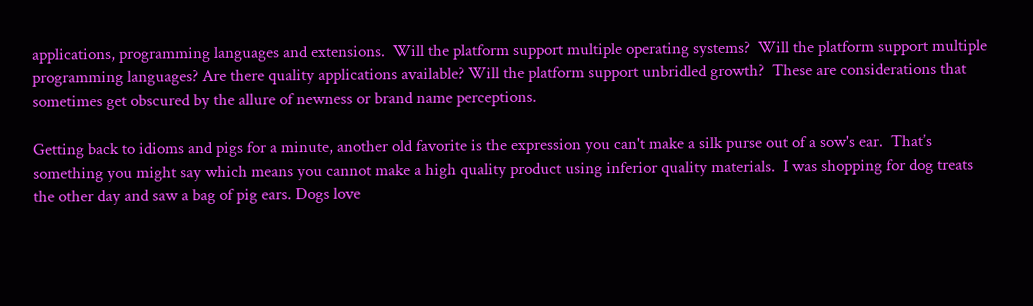applications, programming languages and extensions.  Will the platform support multiple operating systems?  Will the platform support multiple programming languages? Are there quality applications available? Will the platform support unbridled growth?  These are considerations that sometimes get obscured by the allure of newness or brand name perceptions.

Getting back to idioms and pigs for a minute, another old favorite is the expression you can't make a silk purse out of a sow's ear.  That’s something you might say which means you cannot make a high quality product using inferior quality materials.  I was shopping for dog treats the other day and saw a bag of pig ears. Dogs love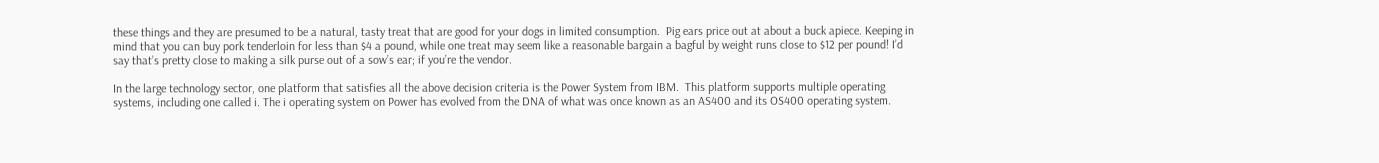these things and they are presumed to be a natural, tasty treat that are good for your dogs in limited consumption.  Pig ears price out at about a buck apiece. Keeping in mind that you can buy pork tenderloin for less than $4 a pound, while one treat may seem like a reasonable bargain a bagful by weight runs close to $12 per pound! I’d say that’s pretty close to making a silk purse out of a sow’s ear; if you’re the vendor.

In the large technology sector, one platform that satisfies all the above decision criteria is the Power System from IBM.  This platform supports multiple operating systems, including one called i. The i operating system on Power has evolved from the DNA of what was once known as an AS400 and its OS400 operating system.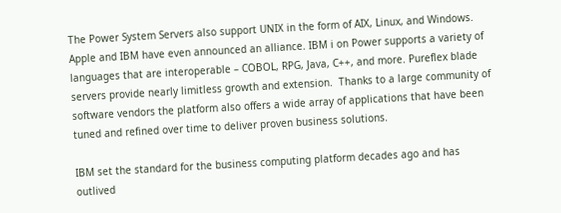The Power System Servers also support UNIX in the form of AIX, Linux, and Windows.  Apple and IBM have even announced an alliance. IBM i on Power supports a variety of languages that are interoperable – COBOL, RPG, Java, C++, and more. Pureflex blade servers provide nearly limitless growth and extension.  Thanks to a large community of software vendors the platform also offers a wide array of applications that have been tuned and refined over time to deliver proven business solutions.

IBM set the standard for the business computing platform decades ago and has outlived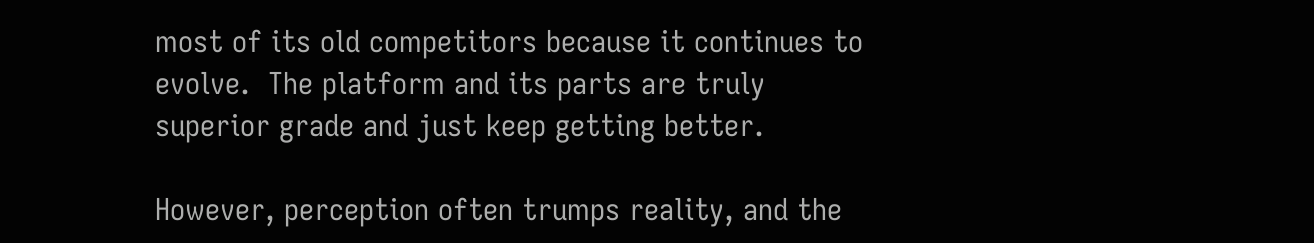most of its old competitors because it continues to evolve.  The platform and its parts are truly superior grade and just keep getting better.

However, perception often trumps reality, and the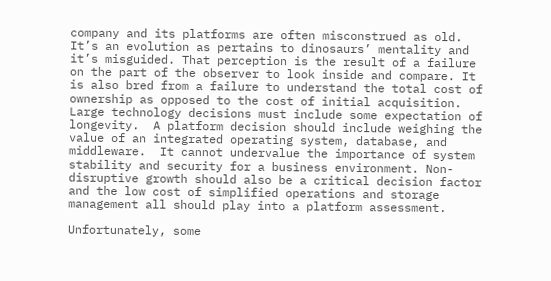company and its platforms are often misconstrued as old. It’s an evolution as pertains to dinosaurs’ mentality and it’s misguided. That perception is the result of a failure on the part of the observer to look inside and compare. It is also bred from a failure to understand the total cost of ownership as opposed to the cost of initial acquisition. Large technology decisions must include some expectation of longevity.  A platform decision should include weighing the value of an integrated operating system, database, and middleware.  It cannot undervalue the importance of system stability and security for a business environment. Non-disruptive growth should also be a critical decision factor and the low cost of simplified operations and storage management all should play into a platform assessment.

Unfortunately, some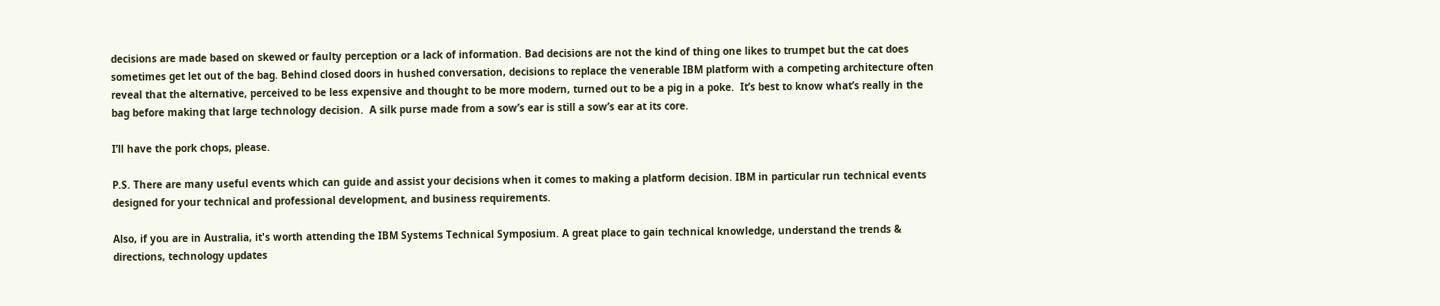decisions are made based on skewed or faulty perception or a lack of information. Bad decisions are not the kind of thing one likes to trumpet but the cat does sometimes get let out of the bag. Behind closed doors in hushed conversation, decisions to replace the venerable IBM platform with a competing architecture often reveal that the alternative, perceived to be less expensive and thought to be more modern, turned out to be a pig in a poke.  It’s best to know what’s really in the bag before making that large technology decision.  A silk purse made from a sow’s ear is still a sow’s ear at its core.

I’ll have the pork chops, please.

P.S. There are many useful events which can guide and assist your decisions when it comes to making a platform decision. IBM in particular run technical events designed for your technical and professional development, and business requirements.

Also, if you are in Australia, it's worth attending the IBM Systems Technical Symposium. A great place to gain technical knowledge, understand the trends & directions, technology updates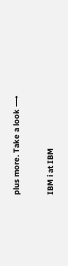plus more. Take a look ⟶

IBM i at IBM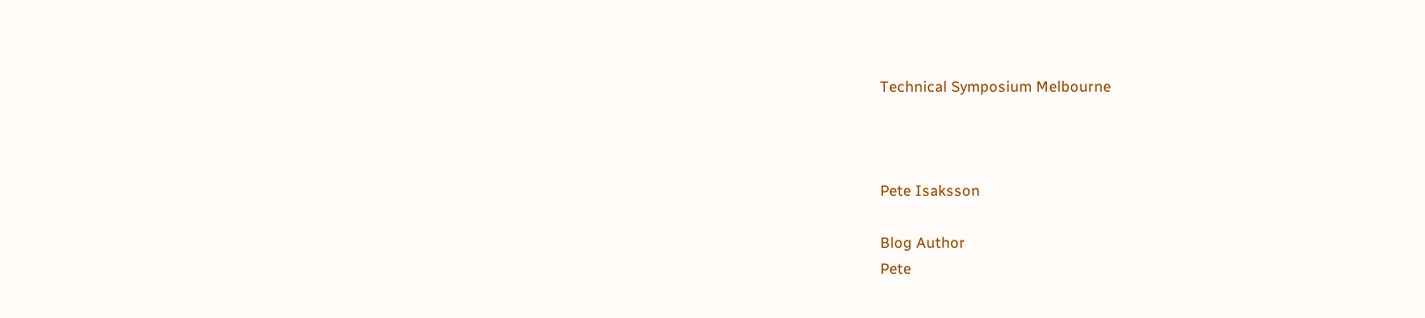Technical Symposium Melbourne



Pete Isaksson

Blog Author
Pete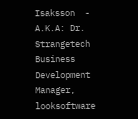Isaksson  -  A.K.A: Dr. Strangetech
Business Development Manager, looksoftware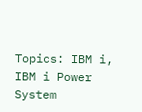Topics: IBM i, IBM i Power System